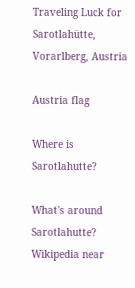Traveling Luck for Sarotlahütte, Vorarlberg, Austria

Austria flag

Where is Sarotlahutte?

What's around Sarotlahutte?
Wikipedia near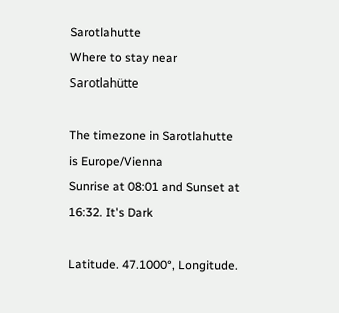Sarotlahutte
Where to stay near Sarotlahütte

The timezone in Sarotlahutte is Europe/Vienna
Sunrise at 08:01 and Sunset at 16:32. It's Dark

Latitude. 47.1000°, Longitude.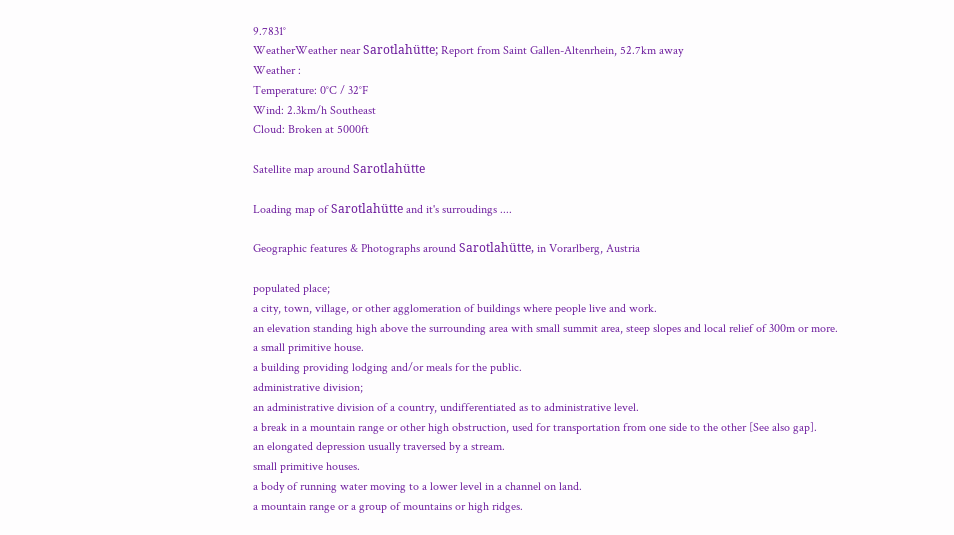9.7831°
WeatherWeather near Sarotlahütte; Report from Saint Gallen-Altenrhein, 52.7km away
Weather :
Temperature: 0°C / 32°F
Wind: 2.3km/h Southeast
Cloud: Broken at 5000ft

Satellite map around Sarotlahütte

Loading map of Sarotlahütte and it's surroudings ....

Geographic features & Photographs around Sarotlahütte, in Vorarlberg, Austria

populated place;
a city, town, village, or other agglomeration of buildings where people live and work.
an elevation standing high above the surrounding area with small summit area, steep slopes and local relief of 300m or more.
a small primitive house.
a building providing lodging and/or meals for the public.
administrative division;
an administrative division of a country, undifferentiated as to administrative level.
a break in a mountain range or other high obstruction, used for transportation from one side to the other [See also gap].
an elongated depression usually traversed by a stream.
small primitive houses.
a body of running water moving to a lower level in a channel on land.
a mountain range or a group of mountains or high ridges.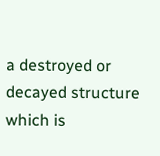a destroyed or decayed structure which is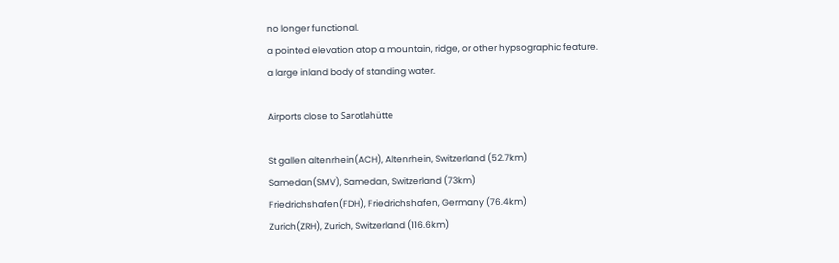no longer functional.
a pointed elevation atop a mountain, ridge, or other hypsographic feature.
a large inland body of standing water.

Airports close to Sarotlahütte

St gallen altenrhein(ACH), Altenrhein, Switzerland (52.7km)
Samedan(SMV), Samedan, Switzerland (73km)
Friedrichshafen(FDH), Friedrichshafen, Germany (76.4km)
Zurich(ZRH), Zurich, Switzerland (116.6km)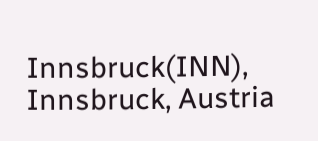Innsbruck(INN), Innsbruck, Austria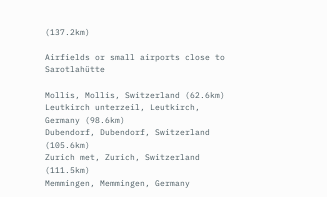(137.2km)

Airfields or small airports close to Sarotlahütte

Mollis, Mollis, Switzerland (62.6km)
Leutkirch unterzeil, Leutkirch, Germany (98.6km)
Dubendorf, Dubendorf, Switzerland (105.6km)
Zurich met, Zurich, Switzerland (111.5km)
Memmingen, Memmingen, Germany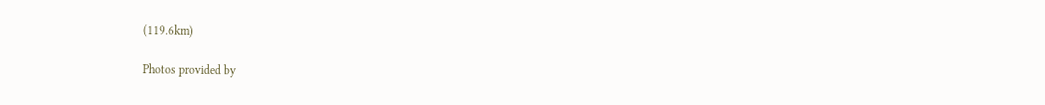(119.6km)

Photos provided by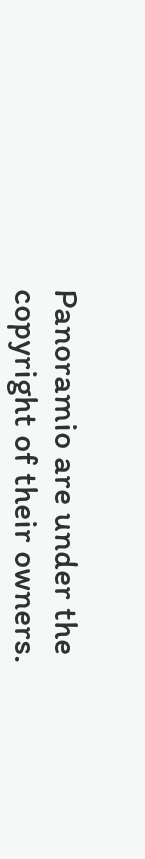Panoramio are under the copyright of their owners.